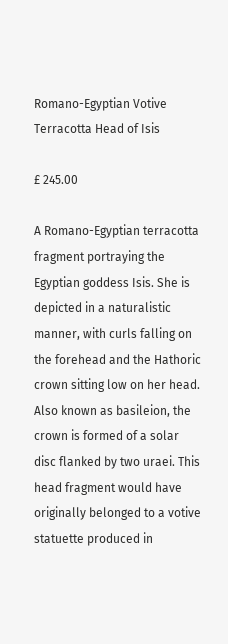Romano-Egyptian Votive Terracotta Head of Isis

£ 245.00

A Romano-Egyptian terracotta fragment portraying the Egyptian goddess Isis. She is depicted in a naturalistic manner, with curls falling on the forehead and the Hathoric crown sitting low on her head. Also known as basileion, the crown is formed of a solar disc flanked by two uraei. This head fragment would have originally belonged to a votive statuette produced in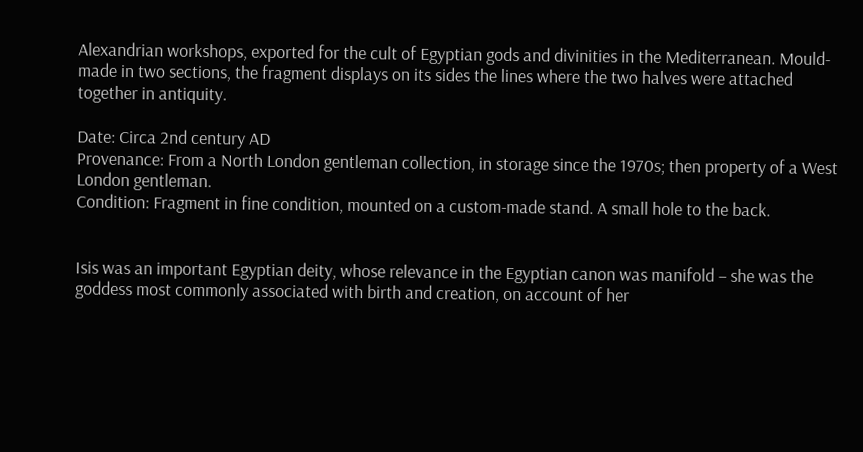Alexandrian workshops, exported for the cult of Egyptian gods and divinities in the Mediterranean. Mould-made in two sections, the fragment displays on its sides the lines where the two halves were attached together in antiquity.

Date: Circa 2nd century AD
Provenance: From a North London gentleman collection, in storage since the 1970s; then property of a West London gentleman.
Condition: Fragment in fine condition, mounted on a custom-made stand. A small hole to the back.


Isis was an important Egyptian deity, whose relevance in the Egyptian canon was manifold – she was the goddess most commonly associated with birth and creation, on account of her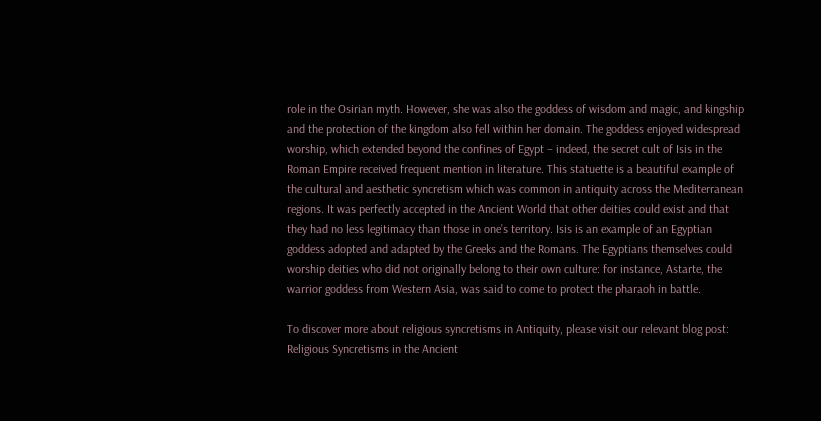role in the Osirian myth. However, she was also the goddess of wisdom and magic, and kingship and the protection of the kingdom also fell within her domain. The goddess enjoyed widespread worship, which extended beyond the confines of Egypt – indeed, the secret cult of Isis in the Roman Empire received frequent mention in literature. This statuette is a beautiful example of the cultural and aesthetic syncretism which was common in antiquity across the Mediterranean regions. It was perfectly accepted in the Ancient World that other deities could exist and that they had no less legitimacy than those in one’s territory. Isis is an example of an Egyptian goddess adopted and adapted by the Greeks and the Romans. The Egyptians themselves could worship deities who did not originally belong to their own culture: for instance, Astarte, the warrior goddess from Western Asia, was said to come to protect the pharaoh in battle.

To discover more about religious syncretisms in Antiquity, please visit our relevant blog post: Religious Syncretisms in the Ancient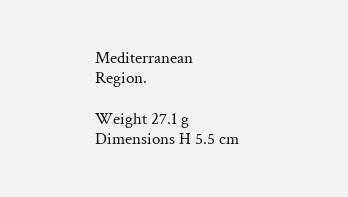Mediterranean Region.

Weight 27.1 g
Dimensions H 5.5 cm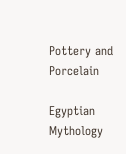Pottery and Porcelain

Egyptian Mythology